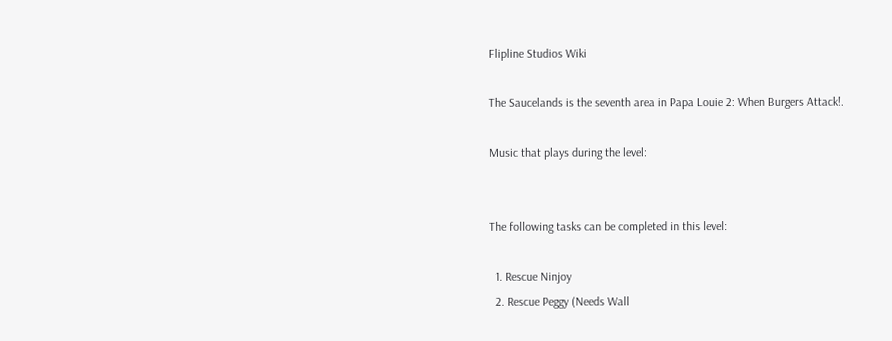Flipline Studios Wiki

The Saucelands is the seventh area in Papa Louie 2: When Burgers Attack!.

Music that plays during the level:


The following tasks can be completed in this level:

  1. Rescue Ninjoy
  2. Rescue Peggy (Needs Wall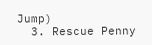Jump)
  3. Rescue Penny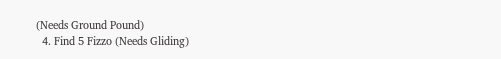(Needs Ground Pound)
  4. Find 5 Fizzo (Needs Gliding)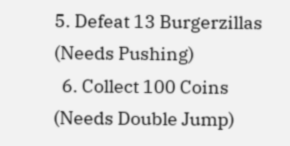5. Defeat 13 Burgerzillas (Needs Pushing)
  6. Collect 100 Coins (Needs Double Jump)